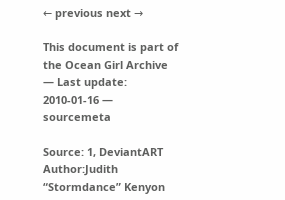← previous next →

This document is part of the Ocean Girl Archive — Last update: 2010-01-16 — sourcemeta

Source: 1, DeviantART
Author:Judith “Stormdance” Kenyon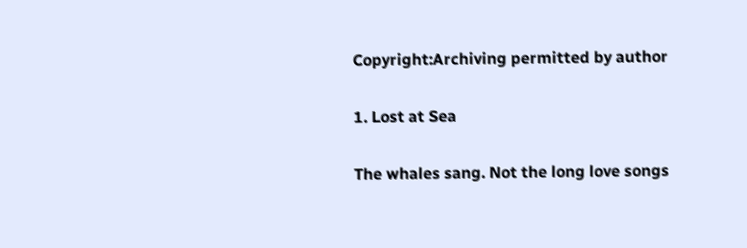Copyright:Archiving permitted by author

1. Lost at Sea

The whales sang. Not the long love songs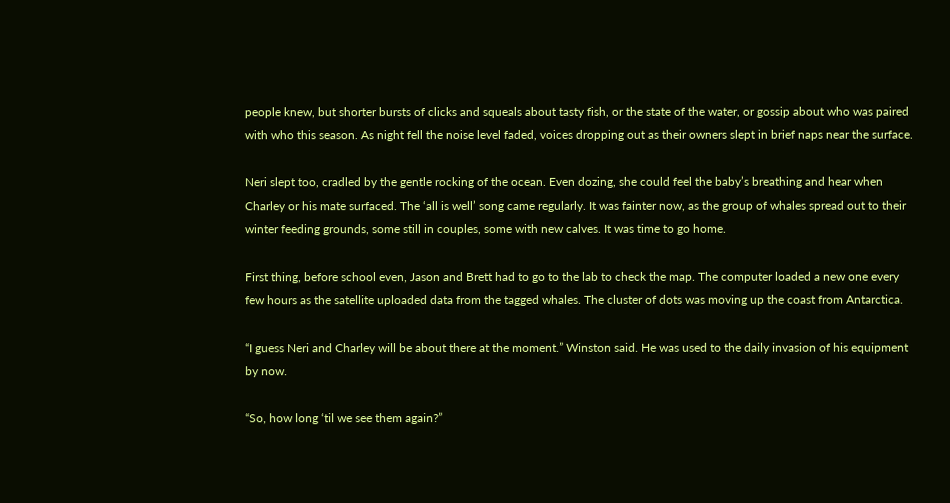people knew, but shorter bursts of clicks and squeals about tasty fish, or the state of the water, or gossip about who was paired with who this season. As night fell the noise level faded, voices dropping out as their owners slept in brief naps near the surface.

Neri slept too, cradled by the gentle rocking of the ocean. Even dozing, she could feel the baby’s breathing and hear when Charley or his mate surfaced. The ‘all is well’ song came regularly. It was fainter now, as the group of whales spread out to their winter feeding grounds, some still in couples, some with new calves. It was time to go home.

First thing, before school even, Jason and Brett had to go to the lab to check the map. The computer loaded a new one every few hours as the satellite uploaded data from the tagged whales. The cluster of dots was moving up the coast from Antarctica.

“I guess Neri and Charley will be about there at the moment.” Winston said. He was used to the daily invasion of his equipment by now.

“So, how long ‘til we see them again?”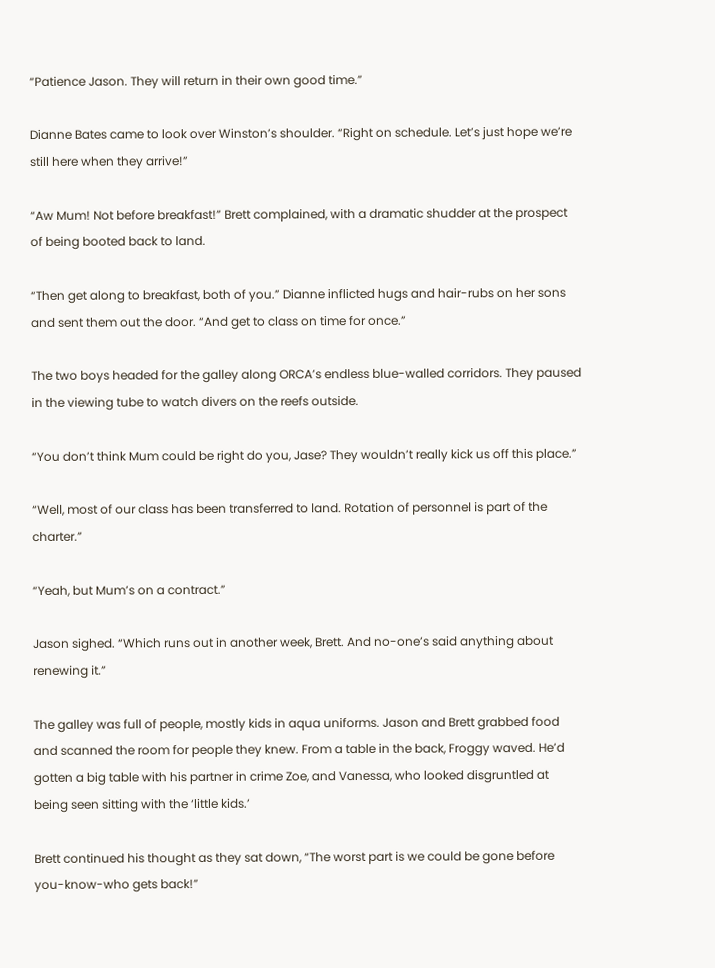“Patience Jason. They will return in their own good time.”

Dianne Bates came to look over Winston’s shoulder. “Right on schedule. Let’s just hope we’re still here when they arrive!”

“Aw Mum! Not before breakfast!” Brett complained, with a dramatic shudder at the prospect of being booted back to land.

“Then get along to breakfast, both of you.” Dianne inflicted hugs and hair-rubs on her sons and sent them out the door. “And get to class on time for once.”

The two boys headed for the galley along ORCA’s endless blue-walled corridors. They paused in the viewing tube to watch divers on the reefs outside.

“You don’t think Mum could be right do you, Jase? They wouldn’t really kick us off this place.”

“Well, most of our class has been transferred to land. Rotation of personnel is part of the charter.”

“Yeah, but Mum’s on a contract.”

Jason sighed. “Which runs out in another week, Brett. And no-one’s said anything about renewing it.”

The galley was full of people, mostly kids in aqua uniforms. Jason and Brett grabbed food and scanned the room for people they knew. From a table in the back, Froggy waved. He’d gotten a big table with his partner in crime Zoe, and Vanessa, who looked disgruntled at being seen sitting with the ‘little kids.’

Brett continued his thought as they sat down, “The worst part is we could be gone before you-know-who gets back!”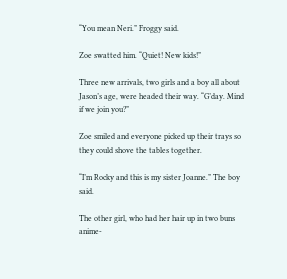“You mean Neri.” Froggy said.

Zoe swatted him. “Quiet! New kids!”

Three new arrivals, two girls and a boy all about Jason’s age, were headed their way. “G’day. Mind if we join you?”

Zoe smiled and everyone picked up their trays so they could shove the tables together.

“I’m Rocky and this is my sister Joanne.” The boy said.

The other girl, who had her hair up in two buns anime-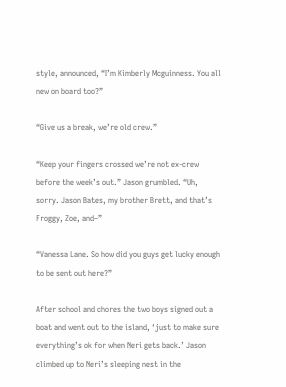style, announced, “I’m Kimberly Mcguinness. You all new on board too?”

“Give us a break, we’re old crew.”

“Keep your fingers crossed we’re not ex-crew before the week’s out.” Jason grumbled. “Uh, sorry. Jason Bates, my brother Brett, and that’s Froggy, Zoe, and–”

“Vanessa Lane. So how did you guys get lucky enough to be sent out here?”

After school and chores the two boys signed out a boat and went out to the island, ‘just to make sure everything’s ok for when Neri gets back.’ Jason climbed up to Neri’s sleeping nest in the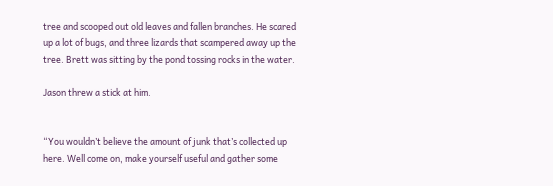tree and scooped out old leaves and fallen branches. He scared up a lot of bugs, and three lizards that scampered away up the tree. Brett was sitting by the pond tossing rocks in the water.

Jason threw a stick at him.


“You wouldn’t believe the amount of junk that’s collected up here. Well come on, make yourself useful and gather some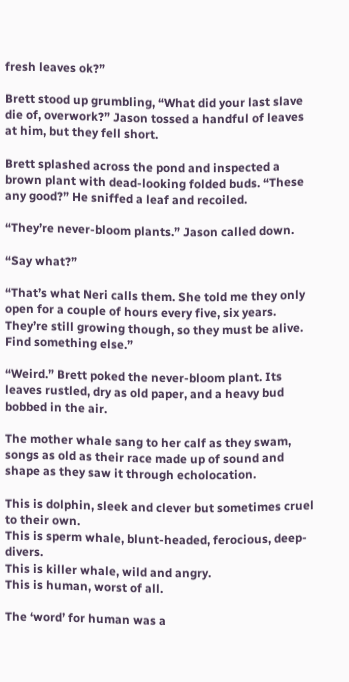fresh leaves ok?”

Brett stood up grumbling, “What did your last slave die of, overwork?” Jason tossed a handful of leaves at him, but they fell short.

Brett splashed across the pond and inspected a brown plant with dead-looking folded buds. “These any good?” He sniffed a leaf and recoiled.

“They’re never-bloom plants.” Jason called down.

“Say what?”

“That’s what Neri calls them. She told me they only open for a couple of hours every five, six years. They’re still growing though, so they must be alive. Find something else.”

“Weird.” Brett poked the never-bloom plant. Its leaves rustled, dry as old paper, and a heavy bud bobbed in the air.

The mother whale sang to her calf as they swam, songs as old as their race made up of sound and shape as they saw it through echolocation.

This is dolphin, sleek and clever but sometimes cruel to their own.
This is sperm whale, blunt-headed, ferocious, deep-divers.
This is killer whale, wild and angry.
This is human, worst of all.

The ‘word’ for human was a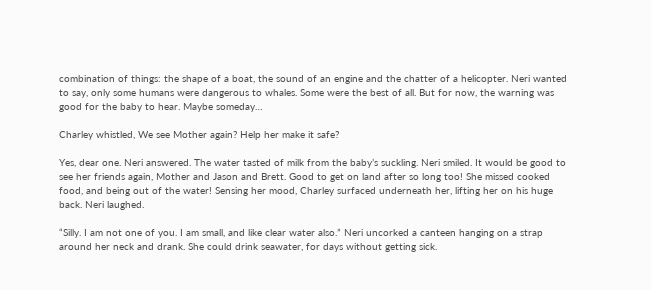combination of things: the shape of a boat, the sound of an engine and the chatter of a helicopter. Neri wanted to say, only some humans were dangerous to whales. Some were the best of all. But for now, the warning was good for the baby to hear. Maybe someday…

Charley whistled, We see Mother again? Help her make it safe?

Yes, dear one. Neri answered. The water tasted of milk from the baby’s suckling. Neri smiled. It would be good to see her friends again, Mother and Jason and Brett. Good to get on land after so long too! She missed cooked food, and being out of the water! Sensing her mood, Charley surfaced underneath her, lifting her on his huge back. Neri laughed.

“Silly. I am not one of you. I am small, and like clear water also.” Neri uncorked a canteen hanging on a strap around her neck and drank. She could drink seawater, for days without getting sick.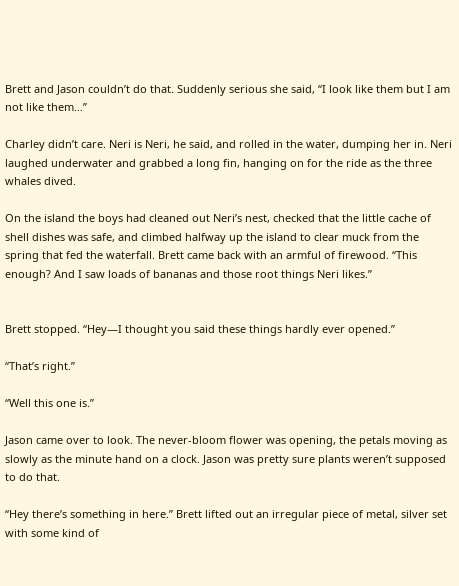Brett and Jason couldn’t do that. Suddenly serious she said, “I look like them but I am not like them…”

Charley didn’t care. Neri is Neri, he said, and rolled in the water, dumping her in. Neri laughed underwater and grabbed a long fin, hanging on for the ride as the three whales dived.

On the island the boys had cleaned out Neri’s nest, checked that the little cache of shell dishes was safe, and climbed halfway up the island to clear muck from the spring that fed the waterfall. Brett came back with an armful of firewood. “This enough? And I saw loads of bananas and those root things Neri likes.”


Brett stopped. “Hey—I thought you said these things hardly ever opened.”

“That’s right.”

“Well this one is.”

Jason came over to look. The never-bloom flower was opening, the petals moving as slowly as the minute hand on a clock. Jason was pretty sure plants weren’t supposed to do that.

“Hey there’s something in here.” Brett lifted out an irregular piece of metal, silver set with some kind of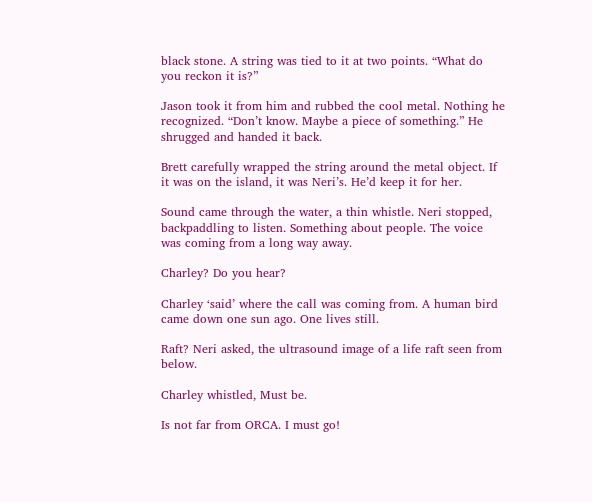black stone. A string was tied to it at two points. “What do you reckon it is?”

Jason took it from him and rubbed the cool metal. Nothing he recognized. “Don’t know. Maybe a piece of something.” He shrugged and handed it back.

Brett carefully wrapped the string around the metal object. If it was on the island, it was Neri’s. He’d keep it for her.

Sound came through the water, a thin whistle. Neri stopped, backpaddling to listen. Something about people. The voice was coming from a long way away.

Charley? Do you hear?

Charley ‘said’ where the call was coming from. A human bird came down one sun ago. One lives still.

Raft? Neri asked, the ultrasound image of a life raft seen from below.

Charley whistled, Must be.

Is not far from ORCA. I must go!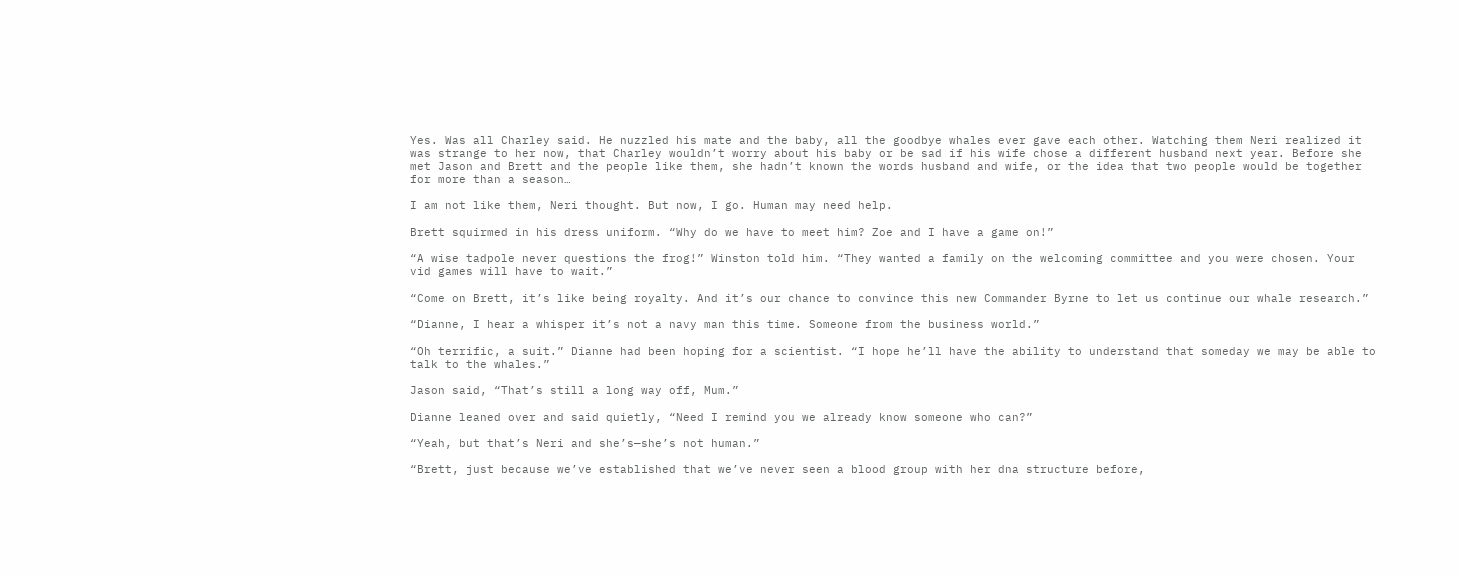Yes. Was all Charley said. He nuzzled his mate and the baby, all the goodbye whales ever gave each other. Watching them Neri realized it was strange to her now, that Charley wouldn’t worry about his baby or be sad if his wife chose a different husband next year. Before she met Jason and Brett and the people like them, she hadn’t known the words husband and wife, or the idea that two people would be together for more than a season…

I am not like them, Neri thought. But now, I go. Human may need help.

Brett squirmed in his dress uniform. “Why do we have to meet him? Zoe and I have a game on!”

“A wise tadpole never questions the frog!” Winston told him. “They wanted a family on the welcoming committee and you were chosen. Your vid games will have to wait.”

“Come on Brett, it’s like being royalty. And it’s our chance to convince this new Commander Byrne to let us continue our whale research.”

“Dianne, I hear a whisper it’s not a navy man this time. Someone from the business world.”

“Oh terrific, a suit.” Dianne had been hoping for a scientist. “I hope he’ll have the ability to understand that someday we may be able to talk to the whales.”

Jason said, “That’s still a long way off, Mum.”

Dianne leaned over and said quietly, “Need I remind you we already know someone who can?”

“Yeah, but that’s Neri and she’s—she’s not human.”

“Brett, just because we’ve established that we’ve never seen a blood group with her dna structure before,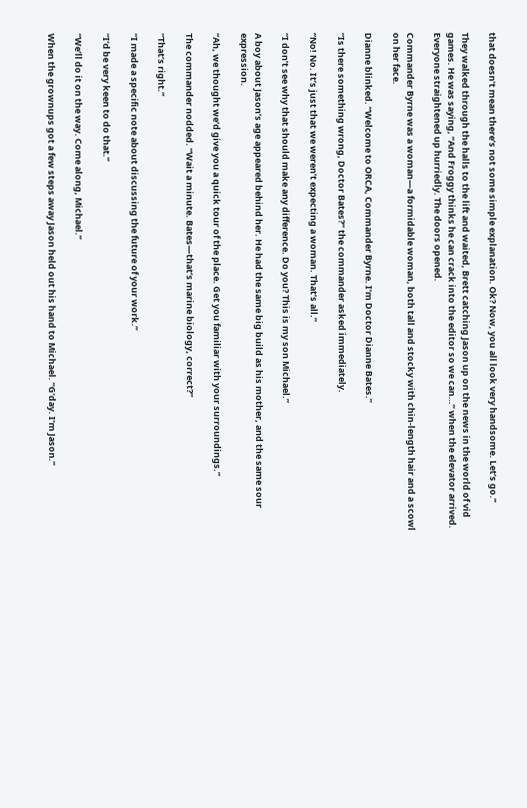that doesn’t mean there’s not some simple explanation. Ok? Now, you all look very handsome. Let’s go.”

They walked through the halls to the lift and waited, Brett catching Jason up on the news in the world of vid games. He was saying, “And Froggy thinks he can crack into the editor so we can…” when the elevator arrived. Everyone straightened up hurriedly. The doors opened.

Commander Byrne was a woman—a formidable woman, both tall and stocky with chin-length hair and a scowl on her face.

Dianne blinked. “Welcome to ORCA, Commander Byrne. I’m Doctor Dianne Bates.”

“Is there something wrong, Doctor Bates?” the commander asked immediately.

“No! No. It’s just that we weren’t expecting a woman. That’s all.”

“I don’t see why that should make any difference. Do you? This is my son Michael.”

A boy about Jason’s age appeared behind her. He had the same big build as his mother, and the same sour expression.

“Ah, we thought we’d give you a quick tour of the place. Get you familiar with your surroundings.”

The commander nodded. “Wait a minute. Bates—that’s marine biology, correct?”

“That’s right.”

“I made a specific note about discussing the future of your work.”

“I’d be very keen to do that.”

“We’ll do it on the way. Come along, Michael.”

When the grownups got a few steps away Jason held out his hand to Michael. “G’day. I’m Jason.”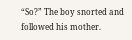“So?” The boy snorted and followed his mother.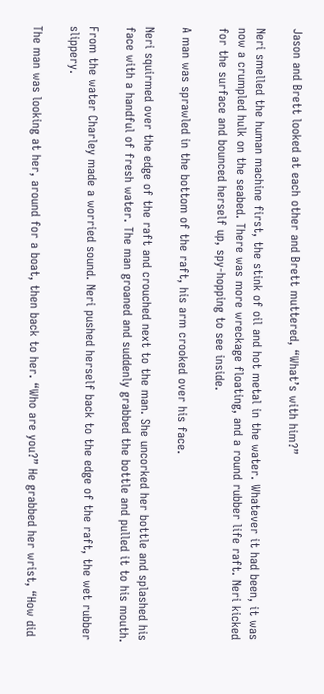Jason and Brett looked at each other and Brett muttered, “What’s with him?”

Neri smelled the human machine first, the stink of oil and hot metal in the water. Whatever it had been, it was now a crumpled hulk on the seabed. There was more wreckage floating, and a round rubber life raft. Neri kicked for the surface and bounced herself up, spy-hopping to see inside.

A man was sprawled in the bottom of the raft, his arm crooked over his face.

Neri squirmed over the edge of the raft and crouched next to the man. She uncorked her bottle and splashed his face with a handful of fresh water. The man groaned and suddenly grabbed the bottle and pulled it to his mouth.

From the water Charley made a worried sound. Neri pushed herself back to the edge of the raft, the wet rubber slippery.

The man was looking at her, around for a boat, then back to her. “Who are you?” He grabbed her wrist, “How did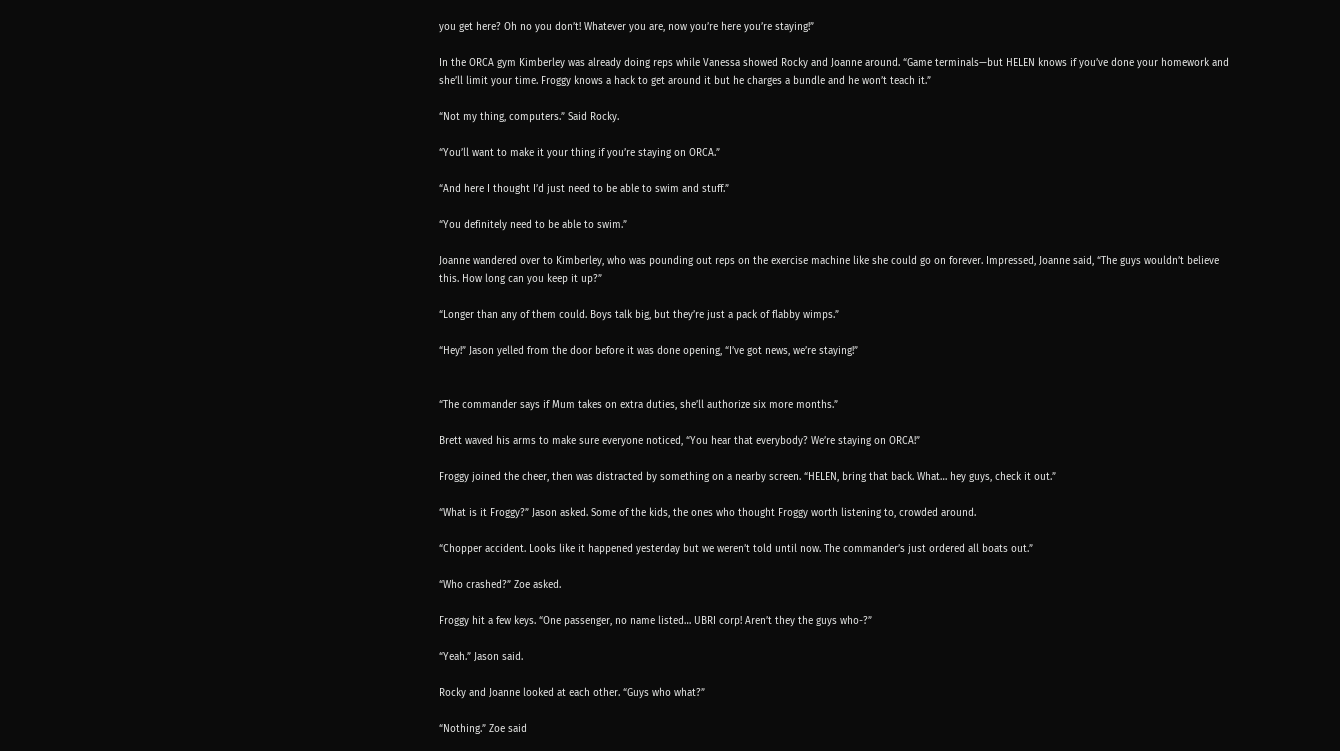you get here? Oh no you don’t! Whatever you are, now you’re here you’re staying!”

In the ORCA gym Kimberley was already doing reps while Vanessa showed Rocky and Joanne around. “Game terminals—but HELEN knows if you’ve done your homework and she’ll limit your time. Froggy knows a hack to get around it but he charges a bundle and he won’t teach it.”

“Not my thing, computers.” Said Rocky.

“You’ll want to make it your thing if you’re staying on ORCA.”

“And here I thought I’d just need to be able to swim and stuff.”

“You definitely need to be able to swim.”

Joanne wandered over to Kimberley, who was pounding out reps on the exercise machine like she could go on forever. Impressed, Joanne said, “The guys wouldn’t believe this. How long can you keep it up?”

“Longer than any of them could. Boys talk big, but they’re just a pack of flabby wimps.”

“Hey!” Jason yelled from the door before it was done opening, “I’ve got news, we’re staying!”


“The commander says if Mum takes on extra duties, she’ll authorize six more months.”

Brett waved his arms to make sure everyone noticed, “You hear that everybody? We’re staying on ORCA!”

Froggy joined the cheer, then was distracted by something on a nearby screen. “HELEN, bring that back. What… hey guys, check it out.”

“What is it Froggy?” Jason asked. Some of the kids, the ones who thought Froggy worth listening to, crowded around.

“Chopper accident. Looks like it happened yesterday but we weren’t told until now. The commander’s just ordered all boats out.”

“Who crashed?” Zoe asked.

Froggy hit a few keys. “One passenger, no name listed… UBRI corp! Aren’t they the guys who-?”

“Yeah.” Jason said.

Rocky and Joanne looked at each other. “Guys who what?”

“Nothing.” Zoe said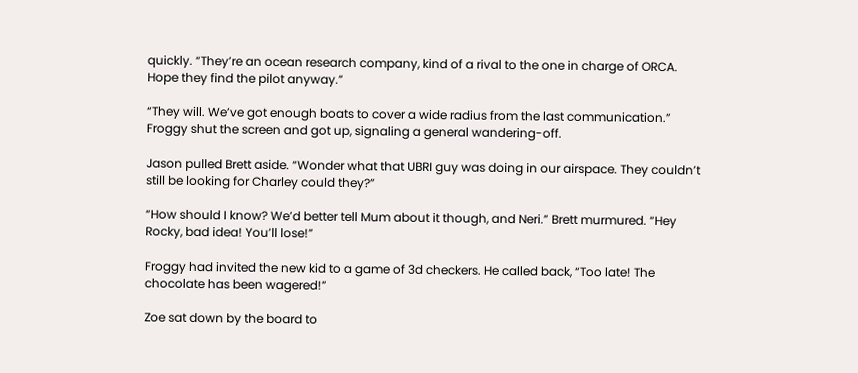quickly. “They’re an ocean research company, kind of a rival to the one in charge of ORCA. Hope they find the pilot anyway.”

“They will. We’ve got enough boats to cover a wide radius from the last communication.” Froggy shut the screen and got up, signaling a general wandering-off.

Jason pulled Brett aside. “Wonder what that UBRI guy was doing in our airspace. They couldn’t still be looking for Charley could they?”

“How should I know? We’d better tell Mum about it though, and Neri.” Brett murmured. “Hey Rocky, bad idea! You’ll lose!”

Froggy had invited the new kid to a game of 3d checkers. He called back, “Too late! The chocolate has been wagered!”

Zoe sat down by the board to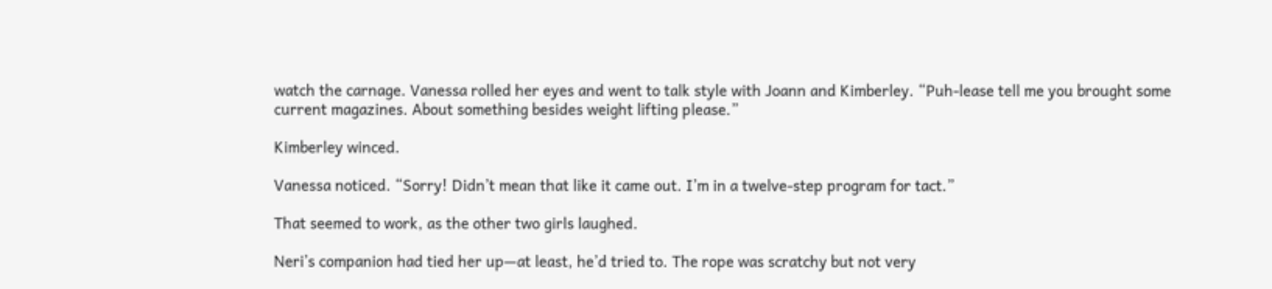watch the carnage. Vanessa rolled her eyes and went to talk style with Joann and Kimberley. “Puh-lease tell me you brought some current magazines. About something besides weight lifting please.”

Kimberley winced.

Vanessa noticed. “Sorry! Didn’t mean that like it came out. I’m in a twelve-step program for tact.”

That seemed to work, as the other two girls laughed.

Neri’s companion had tied her up—at least, he’d tried to. The rope was scratchy but not very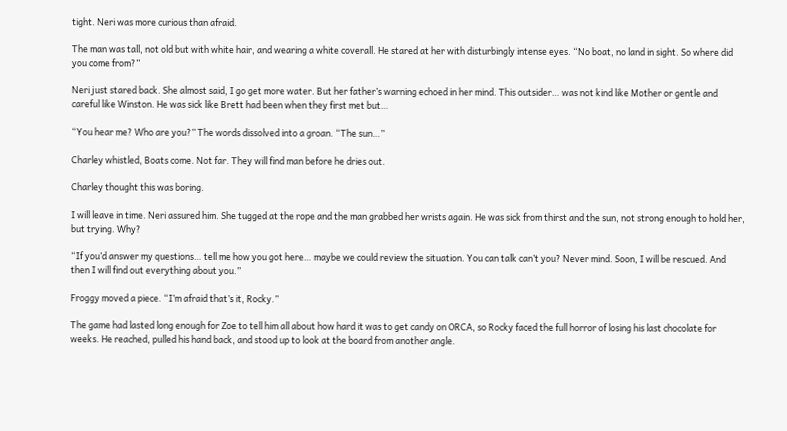tight. Neri was more curious than afraid.

The man was tall, not old but with white hair, and wearing a white coverall. He stared at her with disturbingly intense eyes. “No boat, no land in sight. So where did you come from?”

Neri just stared back. She almost said, I go get more water. But her father’s warning echoed in her mind. This outsider… was not kind like Mother or gentle and careful like Winston. He was sick like Brett had been when they first met but…

“You hear me? Who are you?” The words dissolved into a groan. “The sun…”

Charley whistled, Boats come. Not far. They will find man before he dries out.

Charley thought this was boring.

I will leave in time. Neri assured him. She tugged at the rope and the man grabbed her wrists again. He was sick from thirst and the sun, not strong enough to hold her, but trying. Why?

“If you’d answer my questions… tell me how you got here… maybe we could review the situation. You can talk can’t you? Never mind. Soon, I will be rescued. And then I will find out everything about you.”

Froggy moved a piece. “I’m afraid that’s it, Rocky.”

The game had lasted long enough for Zoe to tell him all about how hard it was to get candy on ORCA, so Rocky faced the full horror of losing his last chocolate for weeks. He reached, pulled his hand back, and stood up to look at the board from another angle.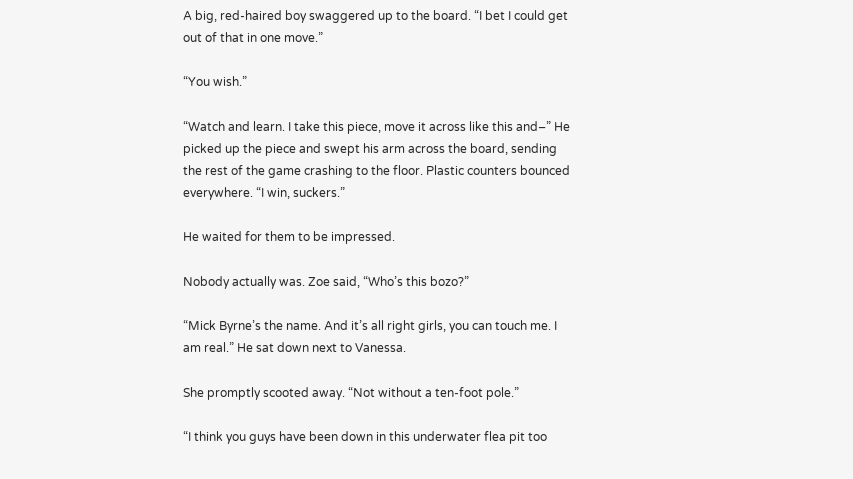A big, red-haired boy swaggered up to the board. “I bet I could get out of that in one move.”

“You wish.”

“Watch and learn. I take this piece, move it across like this and–” He picked up the piece and swept his arm across the board, sending the rest of the game crashing to the floor. Plastic counters bounced everywhere. “I win, suckers.”

He waited for them to be impressed.

Nobody actually was. Zoe said, “Who’s this bozo?”

“Mick Byrne’s the name. And it’s all right girls, you can touch me. I am real.” He sat down next to Vanessa.

She promptly scooted away. “Not without a ten-foot pole.”

“I think you guys have been down in this underwater flea pit too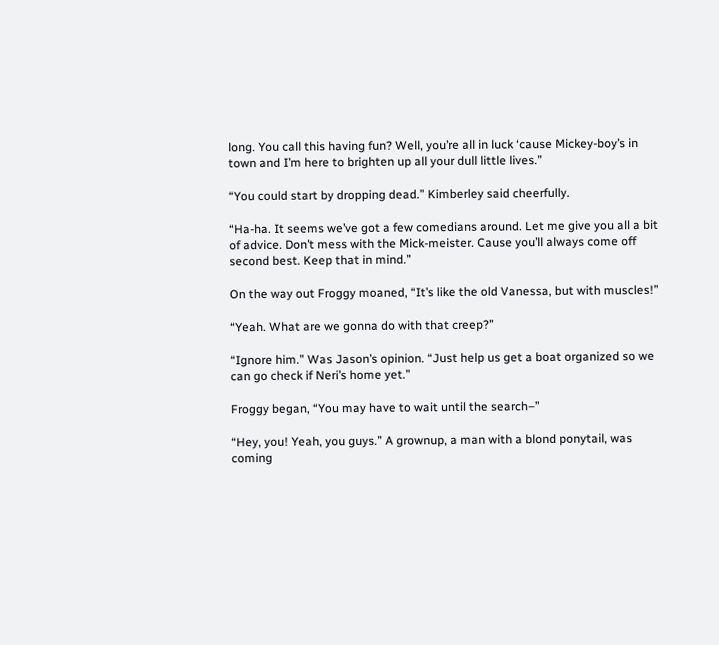long. You call this having fun? Well, you’re all in luck ‘cause Mickey-boy’s in town and I’m here to brighten up all your dull little lives.”

“You could start by dropping dead.” Kimberley said cheerfully.

“Ha-ha. It seems we’ve got a few comedians around. Let me give you all a bit of advice. Don’t mess with the Mick-meister. Cause you’ll always come off second best. Keep that in mind.”

On the way out Froggy moaned, “It’s like the old Vanessa, but with muscles!”

“Yeah. What are we gonna do with that creep?”

“Ignore him.” Was Jason’s opinion. “Just help us get a boat organized so we can go check if Neri’s home yet.”

Froggy began, “You may have to wait until the search–”

“Hey, you! Yeah, you guys.” A grownup, a man with a blond ponytail, was coming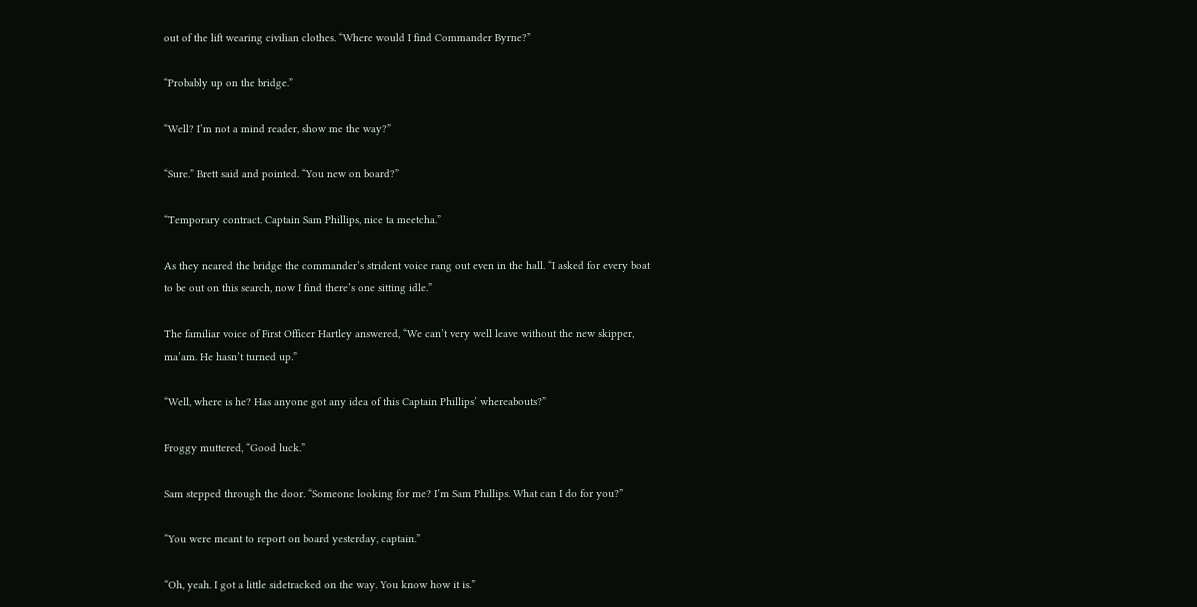out of the lift wearing civilian clothes. “Where would I find Commander Byrne?”

“Probably up on the bridge.”

“Well? I’m not a mind reader, show me the way?”

“Sure.” Brett said and pointed. “You new on board?”

“Temporary contract. Captain Sam Phillips, nice ta meetcha.”

As they neared the bridge the commander’s strident voice rang out even in the hall. “I asked for every boat to be out on this search, now I find there’s one sitting idle.”

The familiar voice of First Officer Hartley answered, “We can’t very well leave without the new skipper, ma’am. He hasn’t turned up.”

“Well, where is he? Has anyone got any idea of this Captain Phillips’ whereabouts?”

Froggy muttered, “Good luck.”

Sam stepped through the door. “Someone looking for me? I’m Sam Phillips. What can I do for you?”

“You were meant to report on board yesterday, captain.”

“Oh, yeah. I got a little sidetracked on the way. You know how it is.”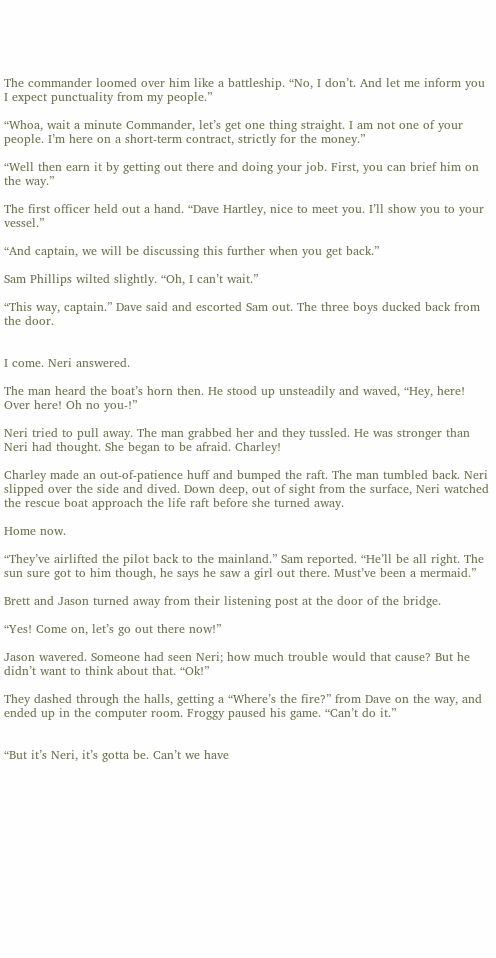The commander loomed over him like a battleship. “No, I don’t. And let me inform you I expect punctuality from my people.”

“Whoa, wait a minute Commander, let’s get one thing straight. I am not one of your people. I’m here on a short-term contract, strictly for the money.”

“Well then earn it by getting out there and doing your job. First, you can brief him on the way.”

The first officer held out a hand. “Dave Hartley, nice to meet you. I’ll show you to your vessel.”

“And captain, we will be discussing this further when you get back.”

Sam Phillips wilted slightly. “Oh, I can’t wait.”

“This way, captain.” Dave said and escorted Sam out. The three boys ducked back from the door.


I come. Neri answered.

The man heard the boat’s horn then. He stood up unsteadily and waved, “Hey, here! Over here! Oh no you-!”

Neri tried to pull away. The man grabbed her and they tussled. He was stronger than Neri had thought. She began to be afraid. Charley!

Charley made an out-of-patience huff and bumped the raft. The man tumbled back. Neri slipped over the side and dived. Down deep, out of sight from the surface, Neri watched the rescue boat approach the life raft before she turned away.

Home now.

“They’ve airlifted the pilot back to the mainland.” Sam reported. “He’ll be all right. The sun sure got to him though, he says he saw a girl out there. Must’ve been a mermaid.”

Brett and Jason turned away from their listening post at the door of the bridge.

“Yes! Come on, let’s go out there now!”

Jason wavered. Someone had seen Neri; how much trouble would that cause? But he didn’t want to think about that. “Ok!”

They dashed through the halls, getting a “Where’s the fire?” from Dave on the way, and ended up in the computer room. Froggy paused his game. “Can’t do it.”


“But it’s Neri, it’s gotta be. Can’t we have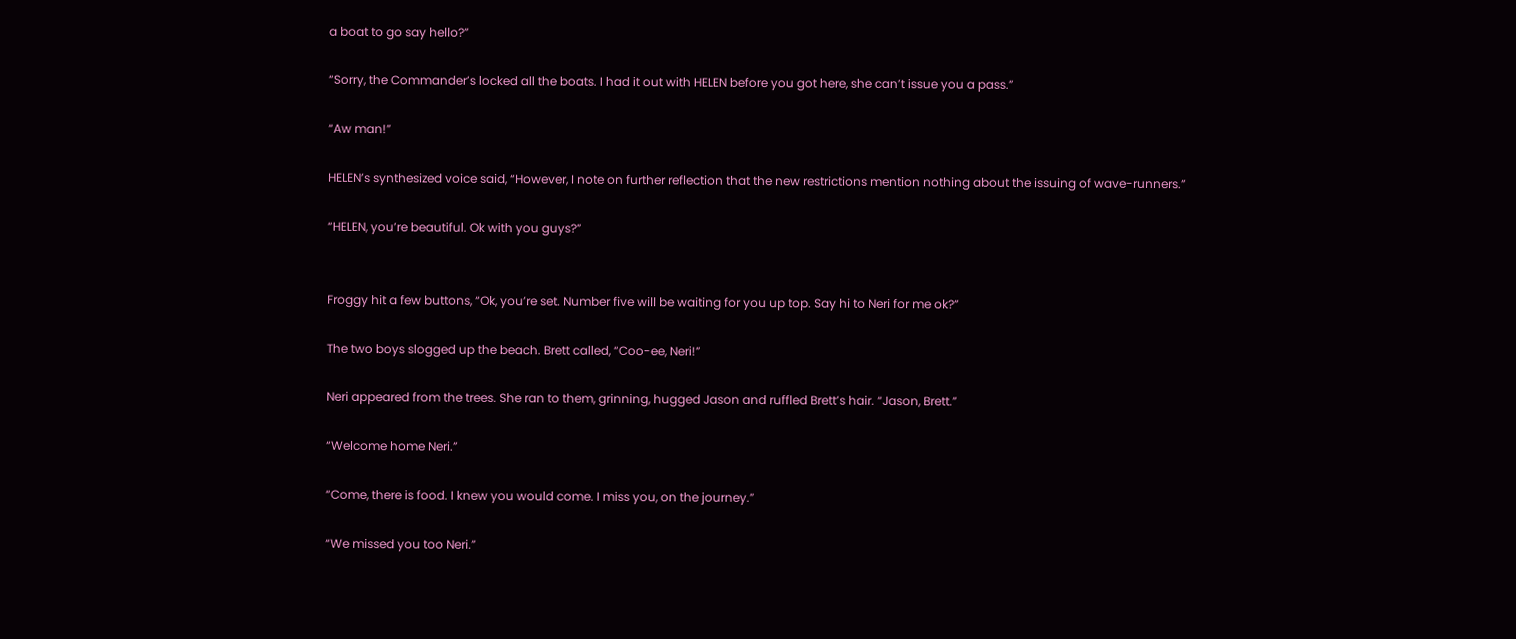a boat to go say hello?”

“Sorry, the Commander’s locked all the boats. I had it out with HELEN before you got here, she can’t issue you a pass.”

“Aw man!”

HELEN’s synthesized voice said, “However, I note on further reflection that the new restrictions mention nothing about the issuing of wave-runners.”

“HELEN, you’re beautiful. Ok with you guys?”


Froggy hit a few buttons, “Ok, you’re set. Number five will be waiting for you up top. Say hi to Neri for me ok?”

The two boys slogged up the beach. Brett called, “Coo-ee, Neri!”

Neri appeared from the trees. She ran to them, grinning, hugged Jason and ruffled Brett’s hair. “Jason, Brett.”

“Welcome home Neri.”

“Come, there is food. I knew you would come. I miss you, on the journey.”

“We missed you too Neri.”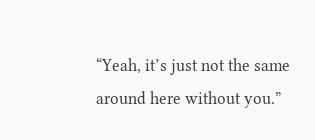“Yeah, it’s just not the same around here without you.”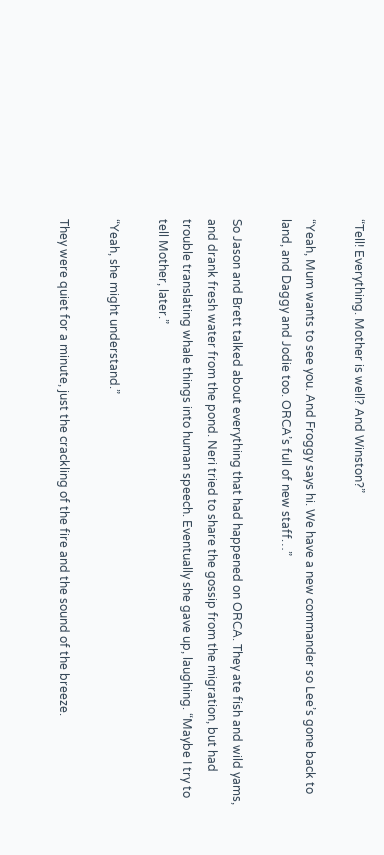“Tell! Everything. Mother is well? And Winston?”

“Yeah, Mum wants to see you. And Froggy says hi. We have a new commander so Lee’s gone back to land, and Daggy and Jodie too. ORCA’s full of new staff…”

So Jason and Brett talked about everything that had happened on ORCA. They ate fish and wild yams, and drank fresh water from the pond. Neri tried to share the gossip from the migration, but had trouble translating whale things into human speech. Eventually she gave up, laughing. “Maybe I try to tell Mother, later.”

“Yeah, she might understand.”

They were quiet for a minute, just the crackling of the fire and the sound of the breeze.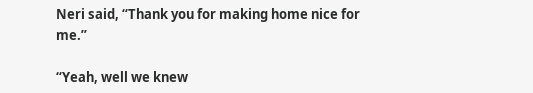Neri said, “Thank you for making home nice for me.”

“Yeah, well we knew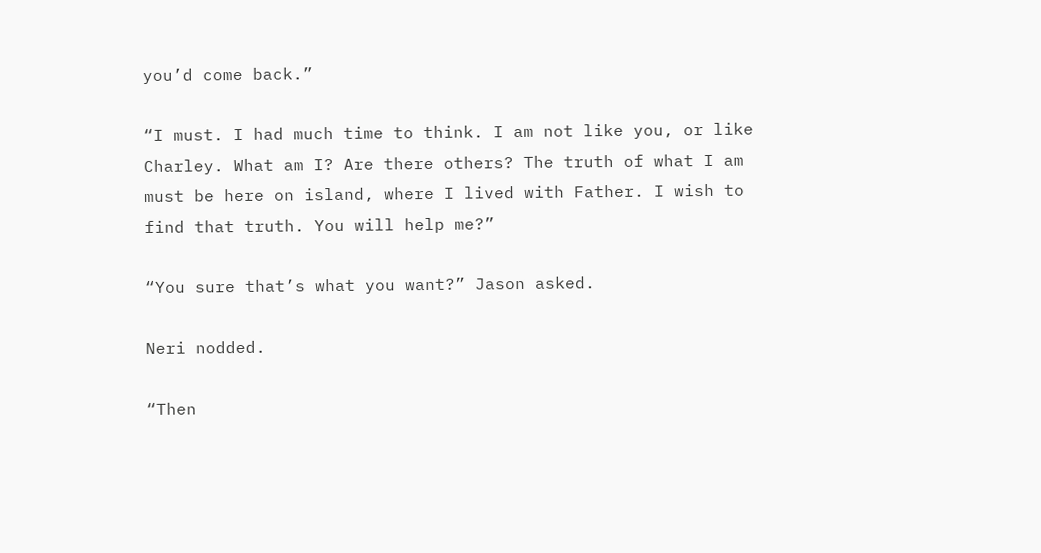you’d come back.”

“I must. I had much time to think. I am not like you, or like Charley. What am I? Are there others? The truth of what I am must be here on island, where I lived with Father. I wish to find that truth. You will help me?”

“You sure that’s what you want?” Jason asked.

Neri nodded.

“Then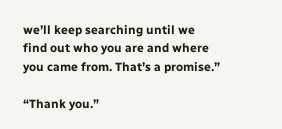we’ll keep searching until we find out who you are and where you came from. That’s a promise.”

“Thank you.”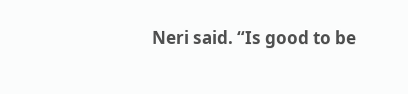Neri said. “Is good to be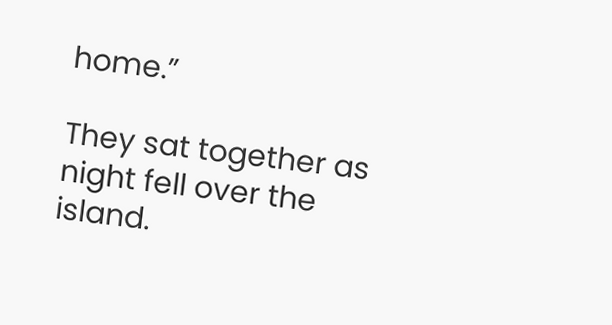home.”

They sat together as night fell over the island.